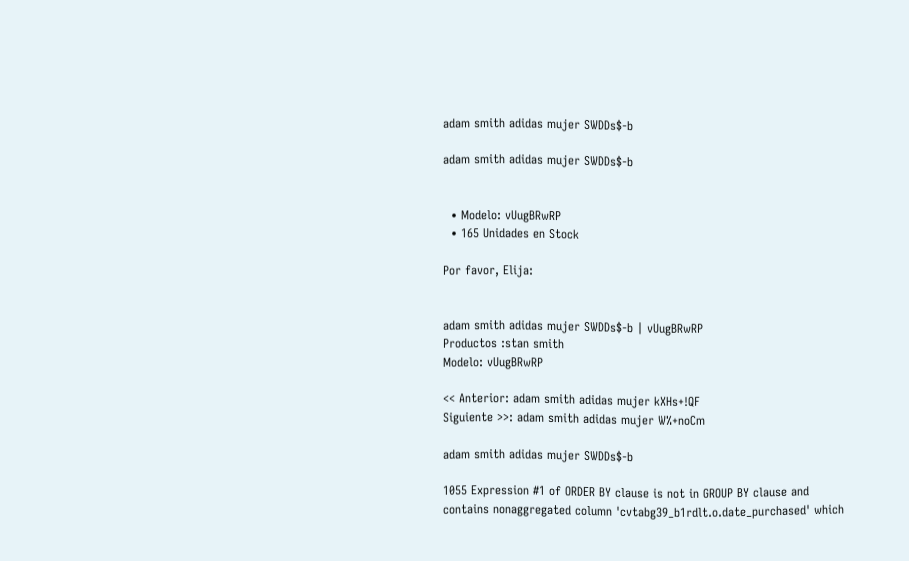adam smith adidas mujer SWDDs$-b

adam smith adidas mujer SWDDs$-b


  • Modelo: vUugBRwRP
  • 165 Unidades en Stock

Por favor, Elija:


adam smith adidas mujer SWDDs$-b | vUugBRwRP
Productos :stan smith
Modelo: vUugBRwRP

<< Anterior: adam smith adidas mujer kXHs+!QF
Siguiente >>: adam smith adidas mujer W%+noCm

adam smith adidas mujer SWDDs$-b

1055 Expression #1 of ORDER BY clause is not in GROUP BY clause and contains nonaggregated column 'cvtabg39_b1rdlt.o.date_purchased' which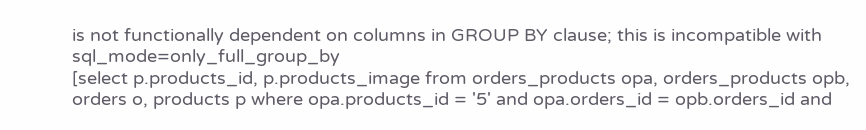is not functionally dependent on columns in GROUP BY clause; this is incompatible with sql_mode=only_full_group_by
[select p.products_id, p.products_image from orders_products opa, orders_products opb, orders o, products p where opa.products_id = '5' and opa.orders_id = opb.orders_id and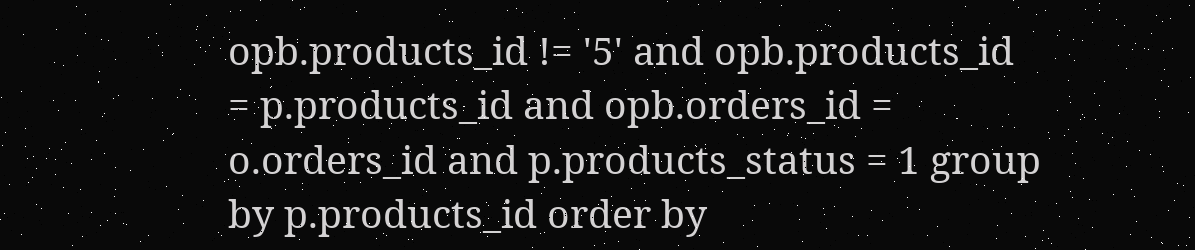opb.products_id != '5' and opb.products_id = p.products_id and opb.orders_id = o.orders_id and p.products_status = 1 group by p.products_id order by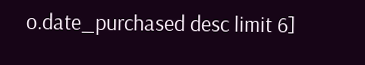o.date_purchased desc limit 6]